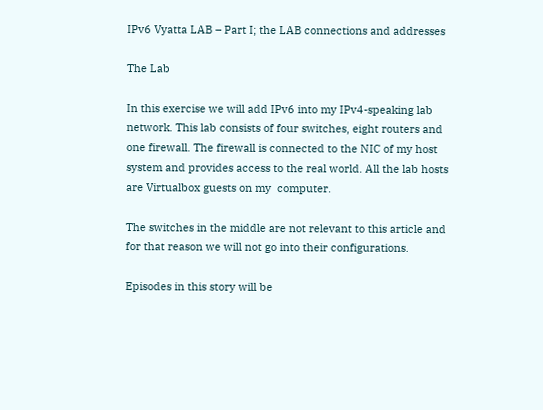IPv6 Vyatta LAB – Part I; the LAB connections and addresses

The Lab

In this exercise we will add IPv6 into my IPv4-speaking lab network. This lab consists of four switches, eight routers and one firewall. The firewall is connected to the NIC of my host system and provides access to the real world. All the lab hosts are Virtualbox guests on my  computer.

The switches in the middle are not relevant to this article and for that reason we will not go into their configurations.

Episodes in this story will be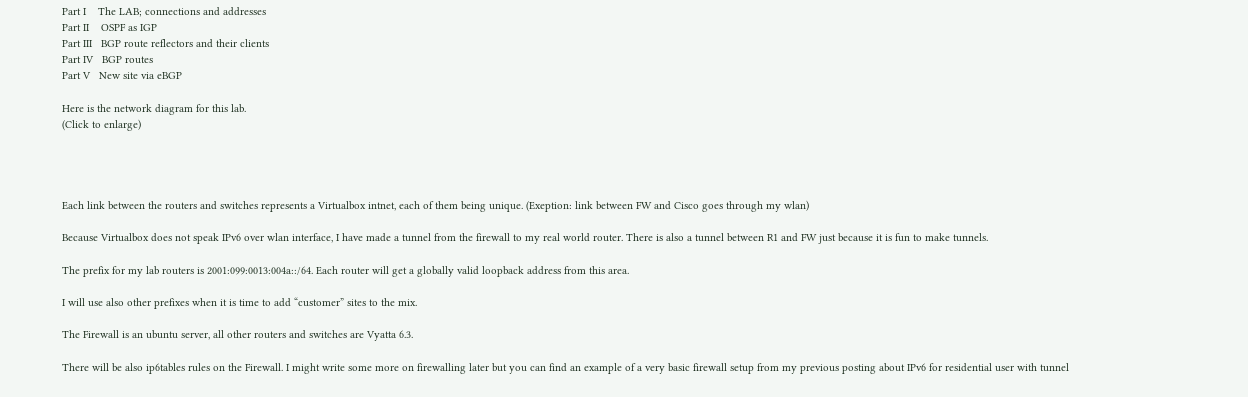Part I    The LAB; connections and addresses
Part II    OSPF as IGP
Part III   BGP route reflectors and their clients
Part IV   BGP routes
Part V   New site via eBGP

Here is the network diagram for this lab.
(Click to enlarge)




Each link between the routers and switches represents a Virtualbox intnet, each of them being unique. (Exeption: link between FW and Cisco goes through my wlan)

Because Virtualbox does not speak IPv6 over wlan interface, I have made a tunnel from the firewall to my real world router. There is also a tunnel between R1 and FW just because it is fun to make tunnels.

The prefix for my lab routers is 2001:099:0013:004a::/64. Each router will get a globally valid loopback address from this area.

I will use also other prefixes when it is time to add “customer” sites to the mix.

The Firewall is an ubuntu server, all other routers and switches are Vyatta 6.3.

There will be also ip6tables rules on the Firewall. I might write some more on firewalling later but you can find an example of a very basic firewall setup from my previous posting about IPv6 for residential user with tunnel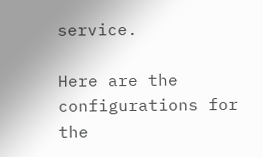service.

Here are the configurations for the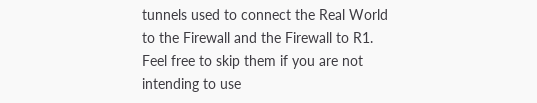tunnels used to connect the Real World to the Firewall and the Firewall to R1.
Feel free to skip them if you are not intending to use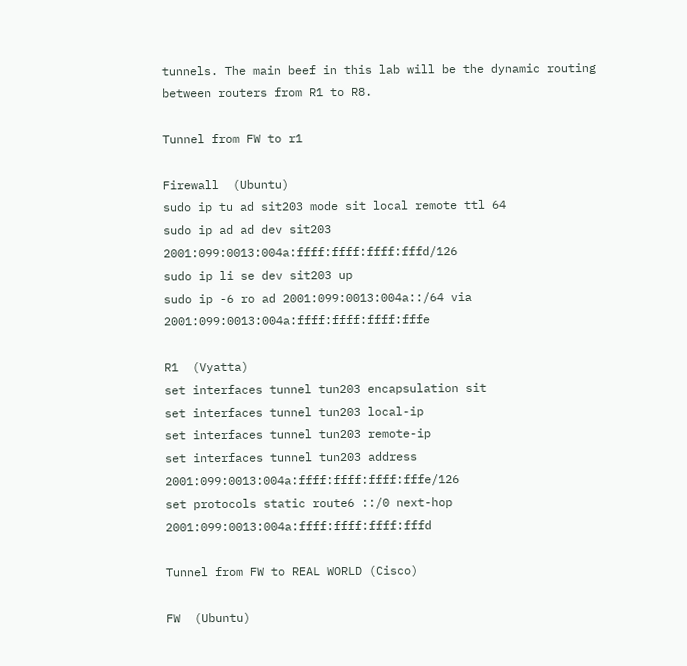tunnels. The main beef in this lab will be the dynamic routing between routers from R1 to R8.

Tunnel from FW to r1

Firewall  (Ubuntu)
sudo ip tu ad sit203 mode sit local remote ttl 64
sudo ip ad ad dev sit203 2001:099:0013:004a:ffff:ffff:ffff:fffd/126
sudo ip li se dev sit203 up
sudo ip -6 ro ad 2001:099:0013:004a::/64 via 2001:099:0013:004a:ffff:ffff:ffff:fffe

R1  (Vyatta)
set interfaces tunnel tun203 encapsulation sit
set interfaces tunnel tun203 local-ip
set interfaces tunnel tun203 remote-ip
set interfaces tunnel tun203 address 2001:099:0013:004a:ffff:ffff:ffff:fffe/126
set protocols static route6 ::/0 next-hop 2001:099:0013:004a:ffff:ffff:ffff:fffd

Tunnel from FW to REAL WORLD (Cisco)

FW  (Ubuntu)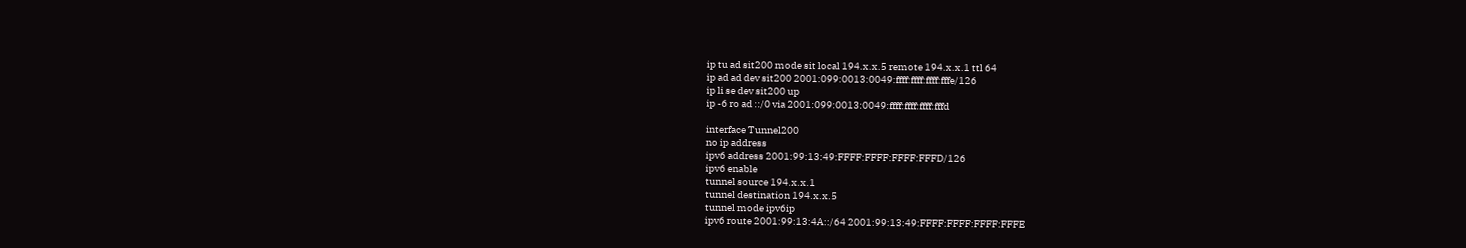ip tu ad sit200 mode sit local 194.x.x.5 remote 194.x.x.1 ttl 64
ip ad ad dev sit200 2001:099:0013:0049:ffff:ffff:ffff:fffe/126
ip li se dev sit200 up
ip -6 ro ad ::/0 via 2001:099:0013:0049:ffff:ffff:ffff:fffd

interface Tunnel200
no ip address
ipv6 address 2001:99:13:49:FFFF:FFFF:FFFF:FFFD/126
ipv6 enable
tunnel source 194.x.x.1
tunnel destination 194.x.x.5
tunnel mode ipv6ip
ipv6 route 2001:99:13:4A::/64 2001:99:13:49:FFFF:FFFF:FFFF:FFFE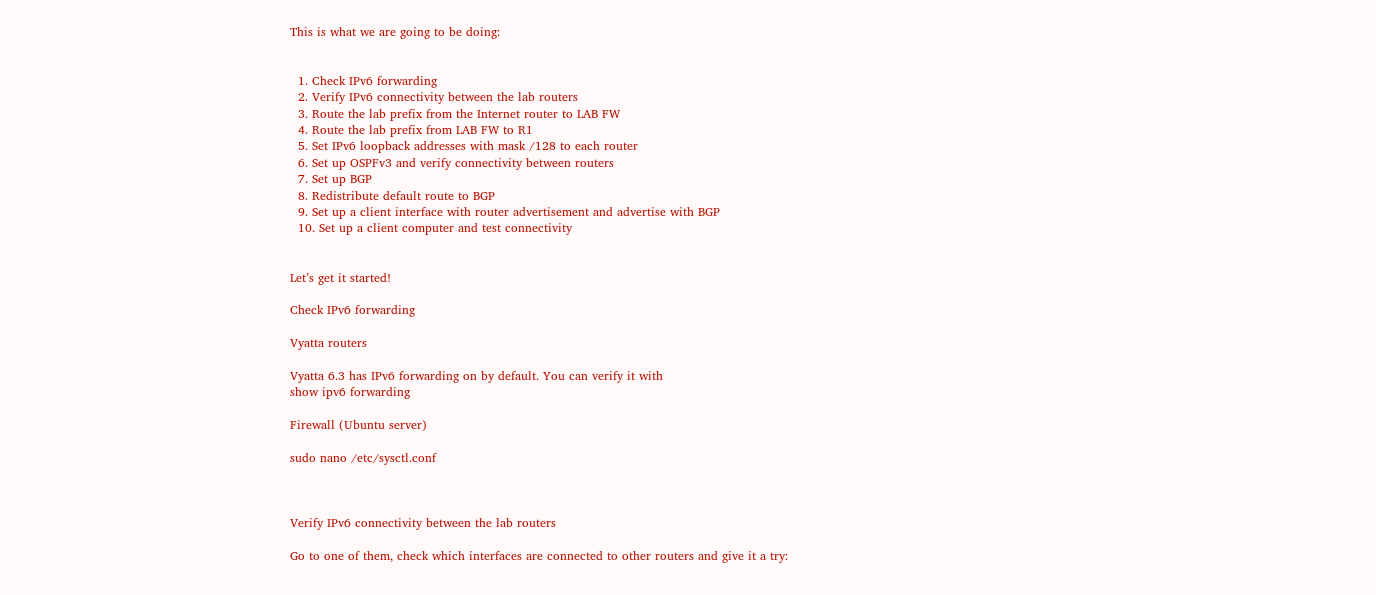This is what we are going to be doing:


  1. Check IPv6 forwarding
  2. Verify IPv6 connectivity between the lab routers
  3. Route the lab prefix from the Internet router to LAB FW
  4. Route the lab prefix from LAB FW to R1
  5. Set IPv6 loopback addresses with mask /128 to each router
  6. Set up OSPFv3 and verify connectivity between routers
  7. Set up BGP
  8. Redistribute default route to BGP
  9. Set up a client interface with router advertisement and advertise with BGP
  10. Set up a client computer and test connectivity


Let’s get it started!

Check IPv6 forwarding

Vyatta routers

Vyatta 6.3 has IPv6 forwarding on by default. You can verify it with
show ipv6 forwarding

Firewall (Ubuntu server)

sudo nano /etc/sysctl.conf



Verify IPv6 connectivity between the lab routers

Go to one of them, check which interfaces are connected to other routers and give it a try: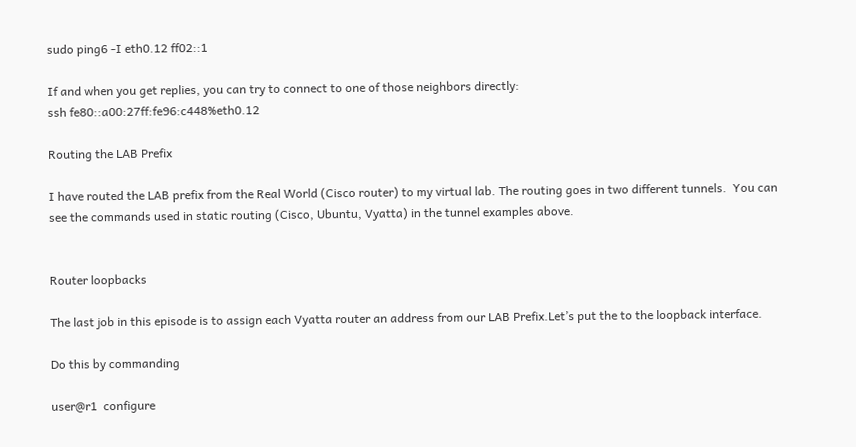sudo ping6 -I eth0.12 ff02::1

If and when you get replies, you can try to connect to one of those neighbors directly:
ssh fe80::a00:27ff:fe96:c448%eth0.12

Routing the LAB Prefix

I have routed the LAB prefix from the Real World (Cisco router) to my virtual lab. The routing goes in two different tunnels.  You can see the commands used in static routing (Cisco, Ubuntu, Vyatta) in the tunnel examples above.


Router loopbacks

The last job in this episode is to assign each Vyatta router an address from our LAB Prefix.Let’s put the to the loopback interface.

Do this by commanding

user@r1  configure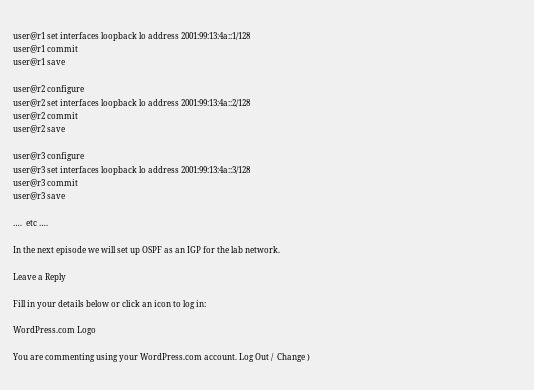user@r1 set interfaces loopback lo address 2001:99:13:4a::1/128
user@r1 commit
user@r1 save

user@r2 configure
user@r2 set interfaces loopback lo address 2001:99:13:4a::2/128
user@r2 commit
user@r2 save

user@r3 configure
user@r3 set interfaces loopback lo address 2001:99:13:4a::3/128
user@r3 commit
user@r3 save

….  etc ….

In the next episode we will set up OSPF as an IGP for the lab network.

Leave a Reply

Fill in your details below or click an icon to log in:

WordPress.com Logo

You are commenting using your WordPress.com account. Log Out /  Change )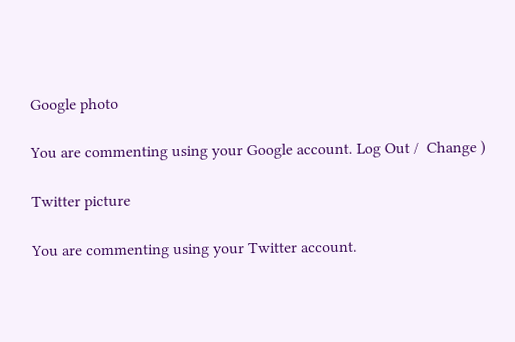Google photo

You are commenting using your Google account. Log Out /  Change )

Twitter picture

You are commenting using your Twitter account.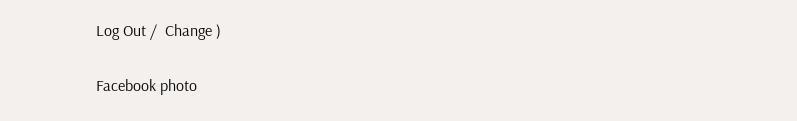Log Out /  Change )

Facebook photo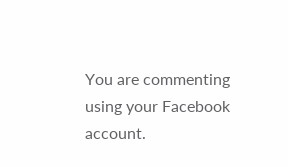You are commenting using your Facebook account.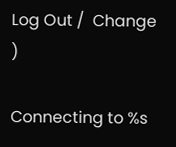Log Out /  Change )

Connecting to %s